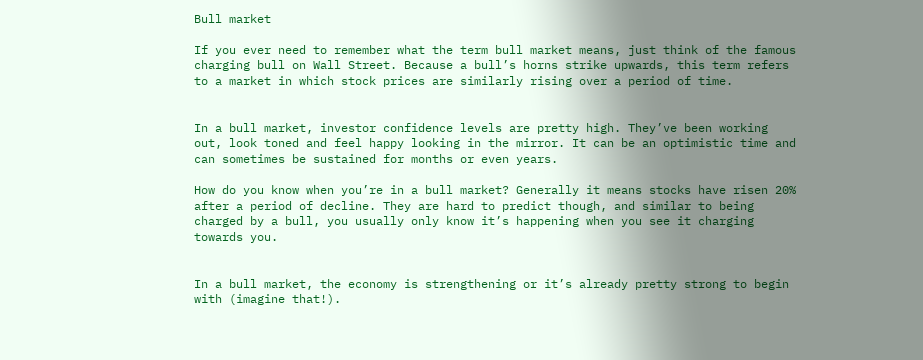Bull market

If you ever need to remember what the term bull market means, just think of the famous charging bull on Wall Street. Because a bull’s horns strike upwards, this term refers to a market in which stock prices are similarly rising over a period of time.


In a bull market, investor confidence levels are pretty high. They’ve been working out, look toned and feel happy looking in the mirror. It can be an optimistic time and can sometimes be sustained for months or even years.

How do you know when you’re in a bull market? Generally it means stocks have risen 20% after a period of decline. They are hard to predict though, and similar to being charged by a bull, you usually only know it’s happening when you see it charging towards you.


In a bull market, the economy is strengthening or it’s already pretty strong to begin with (imagine that!).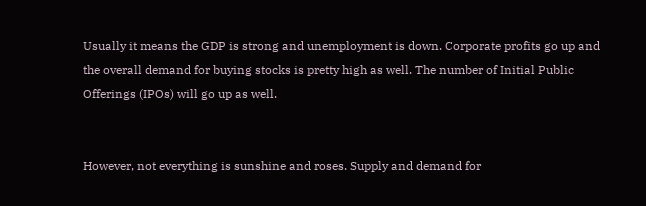Usually it means the GDP is strong and unemployment is down. Corporate profits go up and the overall demand for buying stocks is pretty high as well. The number of Initial Public Offerings (IPOs) will go up as well.


However, not everything is sunshine and roses. Supply and demand for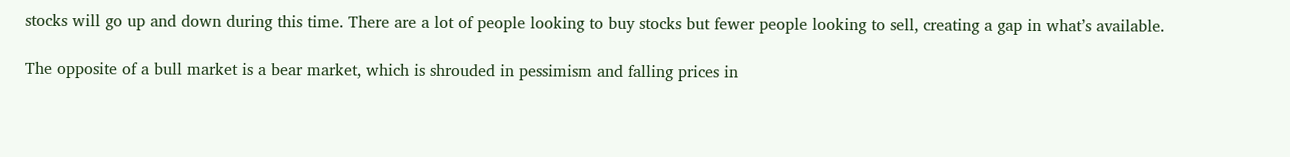stocks will go up and down during this time. There are a lot of people looking to buy stocks but fewer people looking to sell, creating a gap in what’s available.

The opposite of a bull market is a bear market, which is shrouded in pessimism and falling prices in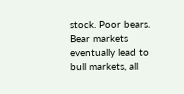stock. Poor bears. Bear markets eventually lead to bull markets, all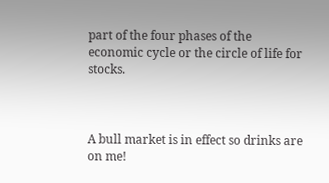part of the four phases of the economic cycle or the circle of life for stocks.



A bull market is in effect so drinks are on me!